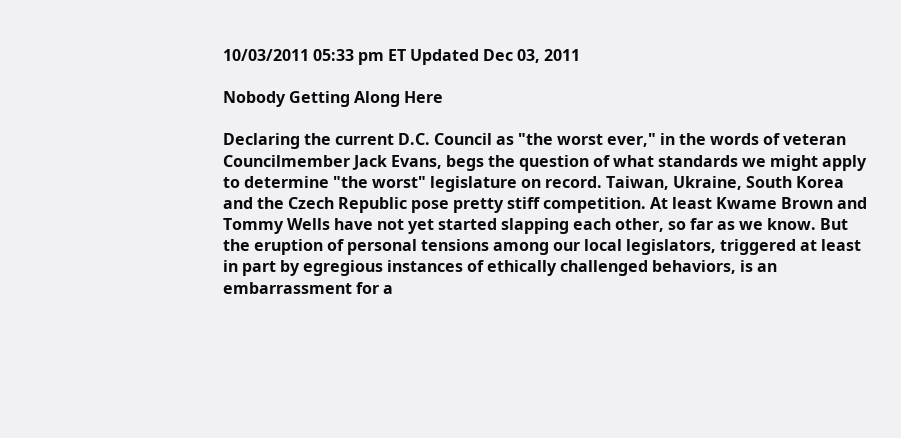10/03/2011 05:33 pm ET Updated Dec 03, 2011

Nobody Getting Along Here

Declaring the current D.C. Council as "the worst ever," in the words of veteran Councilmember Jack Evans, begs the question of what standards we might apply to determine "the worst" legislature on record. Taiwan, Ukraine, South Korea and the Czech Republic pose pretty stiff competition. At least Kwame Brown and Tommy Wells have not yet started slapping each other, so far as we know. But the eruption of personal tensions among our local legislators, triggered at least in part by egregious instances of ethically challenged behaviors, is an embarrassment for a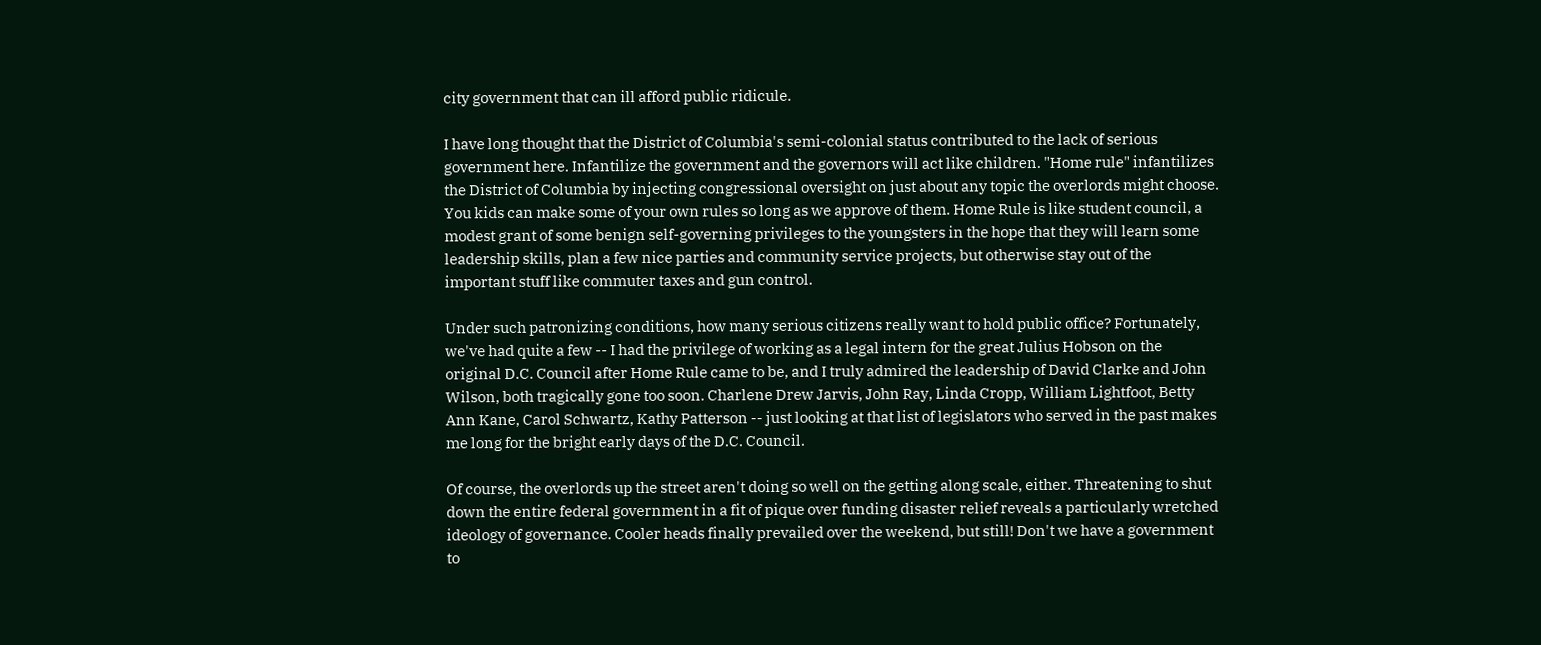city government that can ill afford public ridicule.

I have long thought that the District of Columbia's semi-colonial status contributed to the lack of serious government here. Infantilize the government and the governors will act like children. "Home rule" infantilizes the District of Columbia by injecting congressional oversight on just about any topic the overlords might choose. You kids can make some of your own rules so long as we approve of them. Home Rule is like student council, a modest grant of some benign self-governing privileges to the youngsters in the hope that they will learn some leadership skills, plan a few nice parties and community service projects, but otherwise stay out of the important stuff like commuter taxes and gun control.

Under such patronizing conditions, how many serious citizens really want to hold public office? Fortunately, we've had quite a few -- I had the privilege of working as a legal intern for the great Julius Hobson on the original D.C. Council after Home Rule came to be, and I truly admired the leadership of David Clarke and John Wilson, both tragically gone too soon. Charlene Drew Jarvis, John Ray, Linda Cropp, William Lightfoot, Betty Ann Kane, Carol Schwartz, Kathy Patterson -- just looking at that list of legislators who served in the past makes me long for the bright early days of the D.C. Council.

Of course, the overlords up the street aren't doing so well on the getting along scale, either. Threatening to shut down the entire federal government in a fit of pique over funding disaster relief reveals a particularly wretched ideology of governance. Cooler heads finally prevailed over the weekend, but still! Don't we have a government to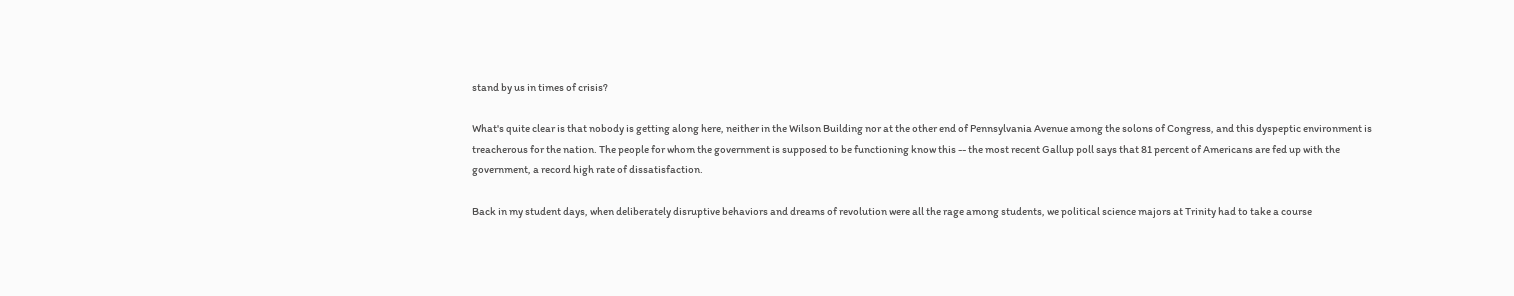stand by us in times of crisis?

What's quite clear is that nobody is getting along here, neither in the Wilson Building nor at the other end of Pennsylvania Avenue among the solons of Congress, and this dyspeptic environment is treacherous for the nation. The people for whom the government is supposed to be functioning know this -- the most recent Gallup poll says that 81 percent of Americans are fed up with the government, a record high rate of dissatisfaction.

Back in my student days, when deliberately disruptive behaviors and dreams of revolution were all the rage among students, we political science majors at Trinity had to take a course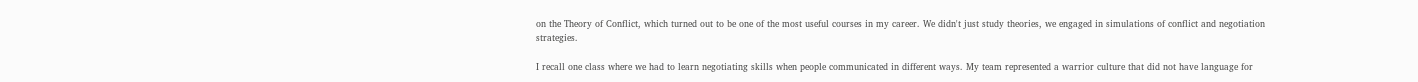on the Theory of Conflict, which turned out to be one of the most useful courses in my career. We didn't just study theories, we engaged in simulations of conflict and negotiation strategies.

I recall one class where we had to learn negotiating skills when people communicated in different ways. My team represented a warrior culture that did not have language for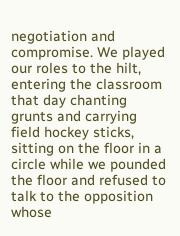negotiation and compromise. We played our roles to the hilt, entering the classroom that day chanting grunts and carrying field hockey sticks, sitting on the floor in a circle while we pounded the floor and refused to talk to the opposition whose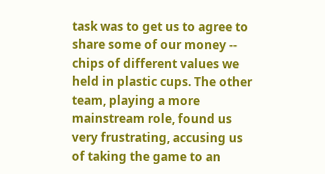task was to get us to agree to share some of our money -- chips of different values we held in plastic cups. The other team, playing a more mainstream role, found us very frustrating, accusing us of taking the game to an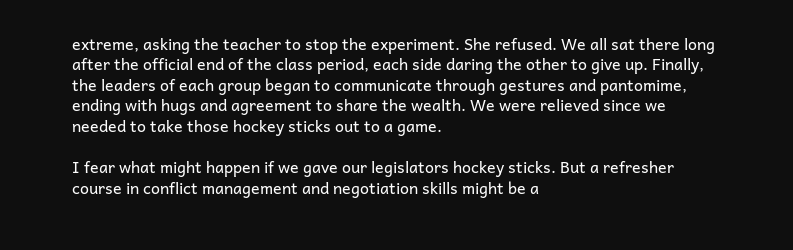extreme, asking the teacher to stop the experiment. She refused. We all sat there long after the official end of the class period, each side daring the other to give up. Finally, the leaders of each group began to communicate through gestures and pantomime, ending with hugs and agreement to share the wealth. We were relieved since we needed to take those hockey sticks out to a game.

I fear what might happen if we gave our legislators hockey sticks. But a refresher course in conflict management and negotiation skills might be a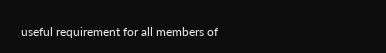useful requirement for all members of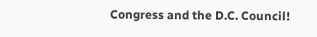Congress and the D.C. Council!